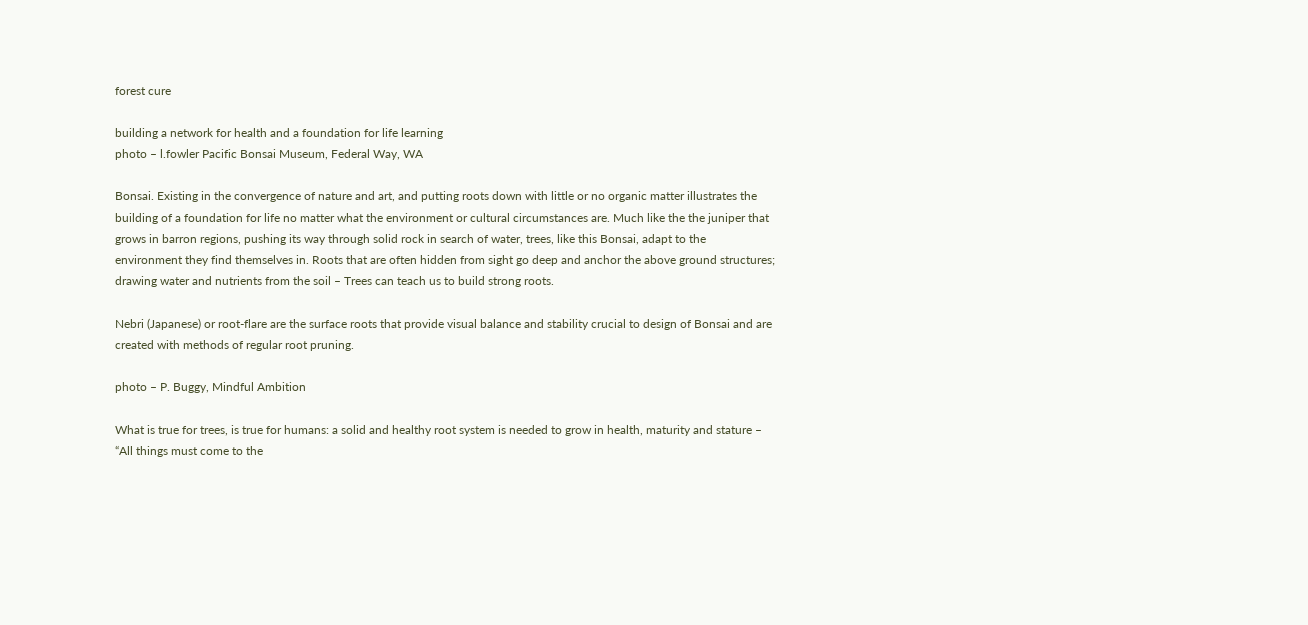forest cure

building a network for health and a foundation for life learning
photo – l.fowler Pacific Bonsai Museum, Federal Way, WA

Bonsai. Existing in the convergence of nature and art, and putting roots down with little or no organic matter illustrates the building of a foundation for life no matter what the environment or cultural circumstances are. Much like the the juniper that grows in barron regions, pushing its way through solid rock in search of water, trees, like this Bonsai, adapt to the environment they find themselves in. Roots that are often hidden from sight go deep and anchor the above ground structures; drawing water and nutrients from the soil – Trees can teach us to build strong roots.

Nebri (Japanese) or root-flare are the surface roots that provide visual balance and stability crucial to design of Bonsai and are created with methods of regular root pruning.

photo – P. Buggy, Mindful Ambition

What is true for trees, is true for humans: a solid and healthy root system is needed to grow in health, maturity and stature – “All things must come to the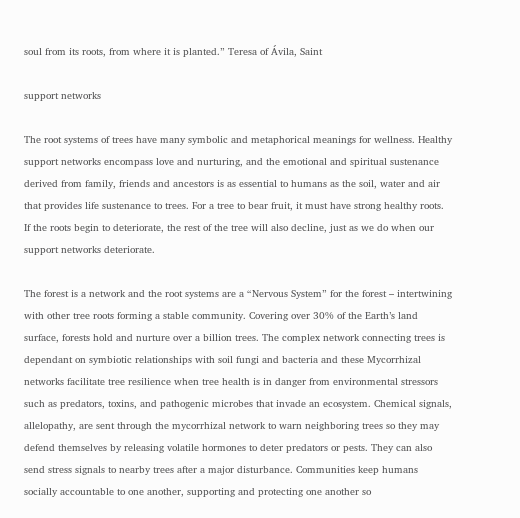soul from its roots, from where it is planted.” Teresa of Ávila, Saint

support networks

The root systems of trees have many symbolic and metaphorical meanings for wellness. Healthy support networks encompass love and nurturing, and the emotional and spiritual sustenance derived from family, friends and ancestors is as essential to humans as the soil, water and air that provides life sustenance to trees. For a tree to bear fruit, it must have strong healthy roots. If the roots begin to deteriorate, the rest of the tree will also decline, just as we do when our support networks deteriorate.

The forest is a network and the root systems are a “Nervous System” for the forest – intertwining with other tree roots forming a stable community. Covering over 30% of the Earth’s land surface, forests hold and nurture over a billion trees. The complex network connecting trees is dependant on symbiotic relationships with soil fungi and bacteria and these Mycorrhizal networks facilitate tree resilience when tree health is in danger from environmental stressors such as predators, toxins, and pathogenic microbes that invade an ecosystem. Chemical signals, allelopathy, are sent through the mycorrhizal network to warn neighboring trees so they may defend themselves by releasing volatile hormones to deter predators or pests. They can also send stress signals to nearby trees after a major disturbance. Communities keep humans socially accountable to one another, supporting and protecting one another so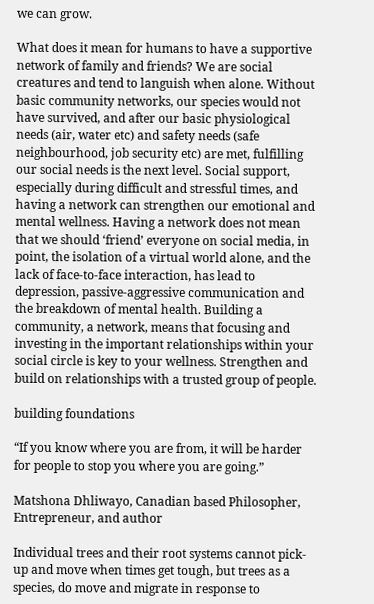we can grow.

What does it mean for humans to have a supportive network of family and friends? We are social creatures and tend to languish when alone. Without basic community networks, our species would not have survived, and after our basic physiological needs (air, water etc) and safety needs (safe neighbourhood, job security etc) are met, fulfilling our social needs is the next level. Social support, especially during difficult and stressful times, and having a network can strengthen our emotional and mental wellness. Having a network does not mean that we should ‘friend’ everyone on social media, in point, the isolation of a virtual world alone, and the lack of face-to-face interaction, has lead to depression, passive-aggressive communication and the breakdown of mental health. Building a community, a network, means that focusing and investing in the important relationships within your social circle is key to your wellness. Strengthen and build on relationships with a trusted group of people.

building foundations

“If you know where you are from, it will be harder for people to stop you where you are going.”

Matshona Dhliwayo, Canadian based Philosopher, Entrepreneur, and author

Individual trees and their root systems cannot pick-up and move when times get tough, but trees as a species, do move and migrate in response to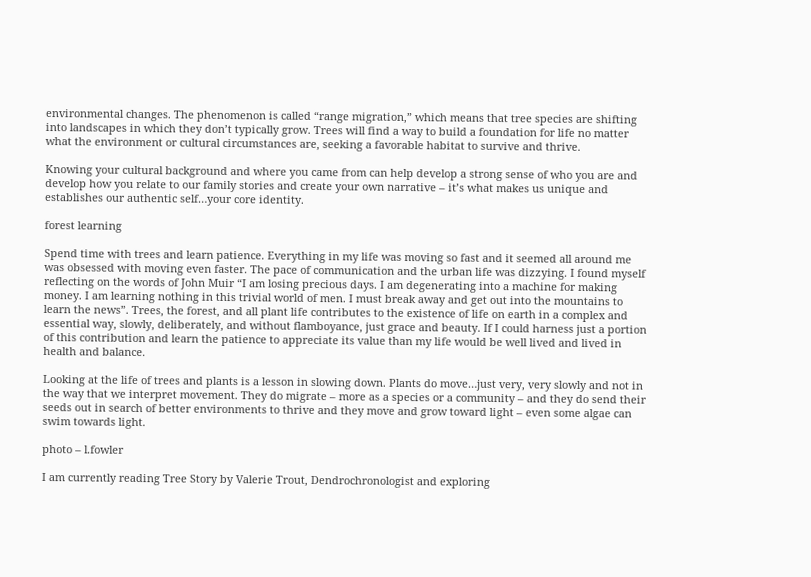environmental changes. The phenomenon is called “range migration,” which means that tree species are shifting into landscapes in which they don’t typically grow. Trees will find a way to build a foundation for life no matter what the environment or cultural circumstances are, seeking a favorable habitat to survive and thrive.

Knowing your cultural background and where you came from can help develop a strong sense of who you are and develop how you relate to our family stories and create your own narrative – it’s what makes us unique and establishes our authentic self…your core identity.

forest learning

Spend time with trees and learn patience. Everything in my life was moving so fast and it seemed all around me was obsessed with moving even faster. The pace of communication and the urban life was dizzying. I found myself reflecting on the words of John Muir “I am losing precious days. I am degenerating into a machine for making money. I am learning nothing in this trivial world of men. I must break away and get out into the mountains to learn the news”. Trees, the forest, and all plant life contributes to the existence of life on earth in a complex and essential way, slowly, deliberately, and without flamboyance, just grace and beauty. If I could harness just a portion of this contribution and learn the patience to appreciate its value than my life would be well lived and lived in health and balance.

Looking at the life of trees and plants is a lesson in slowing down. Plants do move…just very, very slowly and not in the way that we interpret movement. They do migrate – more as a species or a community – and they do send their seeds out in search of better environments to thrive and they move and grow toward light – even some algae can swim towards light.

photo – l.fowler

I am currently reading Tree Story by Valerie Trout, Dendrochronologist and exploring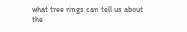what tree rings can tell us about the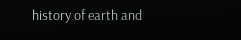history of earth and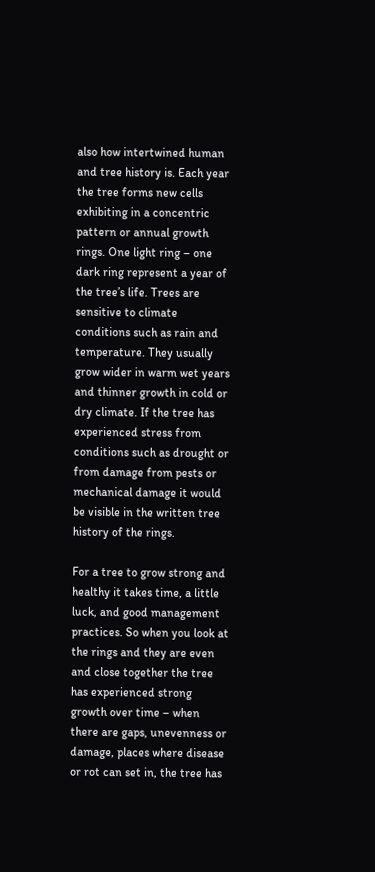also how intertwined human and tree history is. Each year the tree forms new cells exhibiting in a concentric pattern or annual growth rings. One light ring – one dark ring represent a year of the tree’s life. Trees are sensitive to climate conditions such as rain and temperature. They usually grow wider in warm wet years and thinner growth in cold or dry climate. If the tree has experienced stress from conditions such as drought or from damage from pests or mechanical damage it would be visible in the written tree history of the rings.

For a tree to grow strong and healthy it takes time, a little luck, and good management practices. So when you look at the rings and they are even and close together the tree has experienced strong growth over time – when there are gaps, unevenness or damage, places where disease or rot can set in, the tree has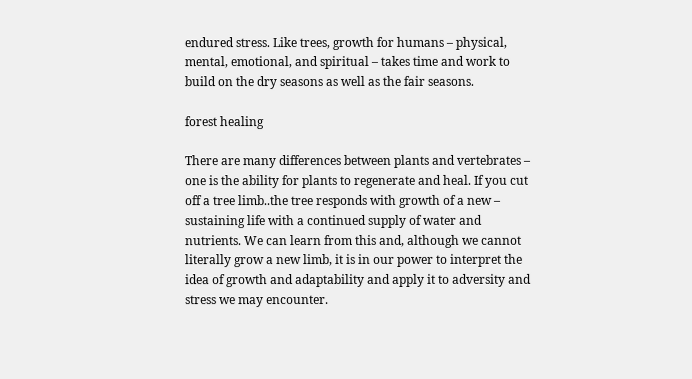endured stress. Like trees, growth for humans – physical, mental, emotional, and spiritual – takes time and work to build on the dry seasons as well as the fair seasons.

forest healing

There are many differences between plants and vertebrates – one is the ability for plants to regenerate and heal. If you cut off a tree limb..the tree responds with growth of a new – sustaining life with a continued supply of water and nutrients. We can learn from this and, although we cannot literally grow a new limb, it is in our power to interpret the idea of growth and adaptability and apply it to adversity and stress we may encounter.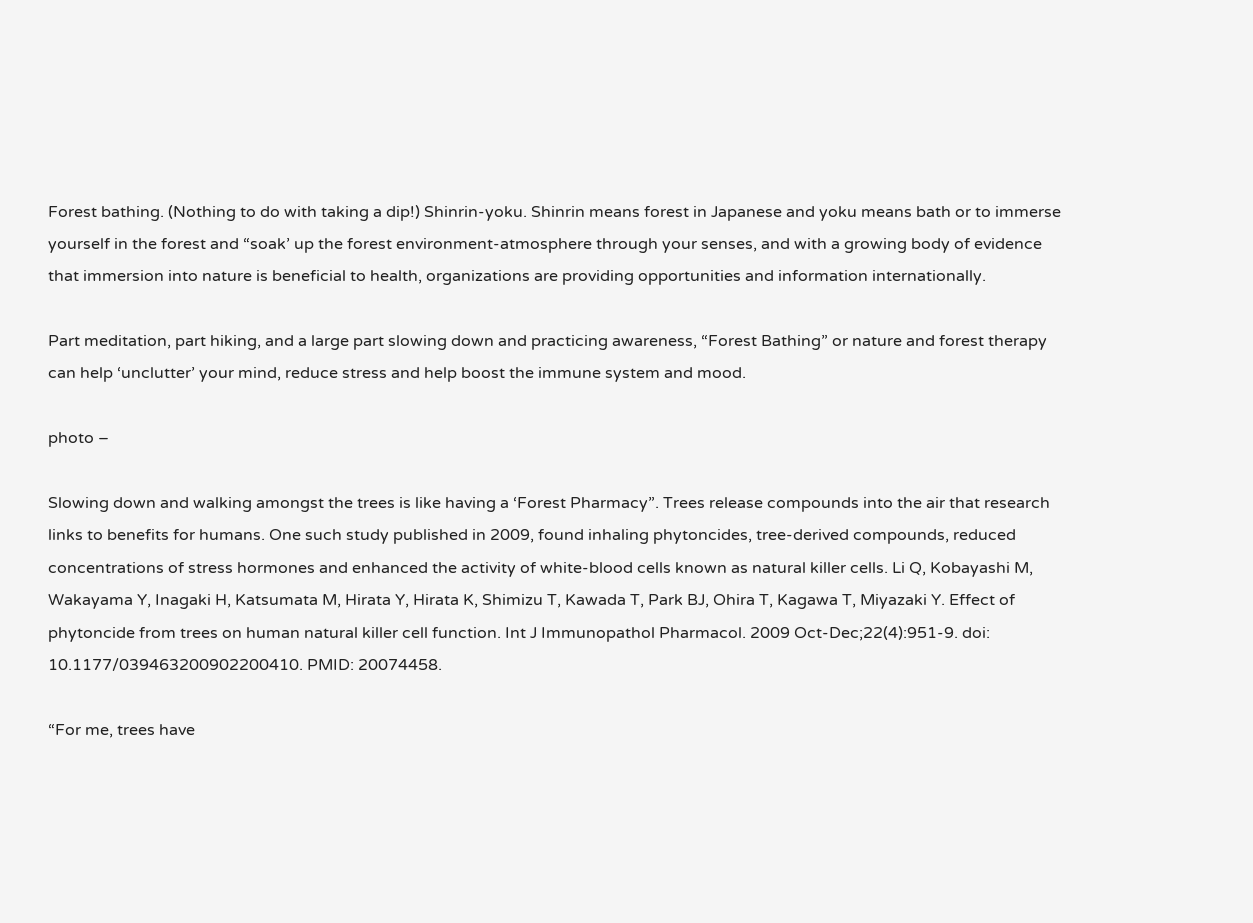Forest bathing. (Nothing to do with taking a dip!) Shinrin-yoku. Shinrin means forest in Japanese and yoku means bath or to immerse yourself in the forest and “soak’ up the forest environment-atmosphere through your senses, and with a growing body of evidence that immersion into nature is beneficial to health, organizations are providing opportunities and information internationally.

Part meditation, part hiking, and a large part slowing down and practicing awareness, “Forest Bathing” or nature and forest therapy can help ‘unclutter’ your mind, reduce stress and help boost the immune system and mood.

photo –

Slowing down and walking amongst the trees is like having a ‘Forest Pharmacy”. Trees release compounds into the air that research links to benefits for humans. One such study published in 2009, found inhaling phytoncides, tree-derived compounds, reduced concentrations of stress hormones and enhanced the activity of white-blood cells known as natural killer cells. Li Q, Kobayashi M, Wakayama Y, Inagaki H, Katsumata M, Hirata Y, Hirata K, Shimizu T, Kawada T, Park BJ, Ohira T, Kagawa T, Miyazaki Y. Effect of phytoncide from trees on human natural killer cell function. Int J Immunopathol Pharmacol. 2009 Oct-Dec;22(4):951-9. doi: 10.1177/039463200902200410. PMID: 20074458.

“For me, trees have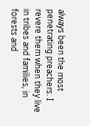always been the most penetrating preachers. I revere them when they live in tribes and families, in forests and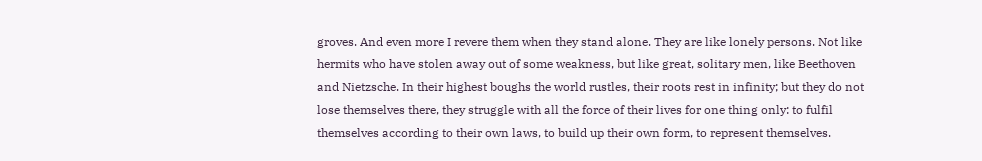groves. And even more I revere them when they stand alone. They are like lonely persons. Not like hermits who have stolen away out of some weakness, but like great, solitary men, like Beethoven and Nietzsche. In their highest boughs the world rustles, their roots rest in infinity; but they do not lose themselves there, they struggle with all the force of their lives for one thing only: to fulfil themselves according to their own laws, to build up their own form, to represent themselves.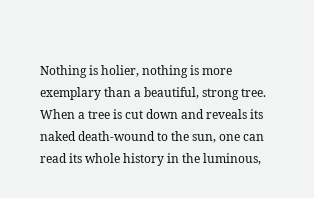Nothing is holier, nothing is more exemplary than a beautiful, strong tree. When a tree is cut down and reveals its naked death-wound to the sun, one can read its whole history in the luminous,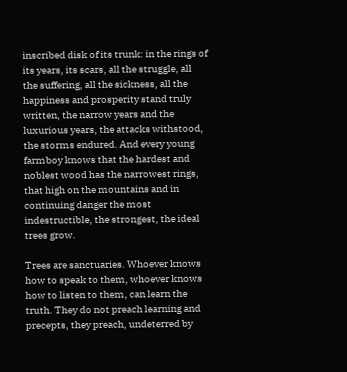inscribed disk of its trunk: in the rings of its years, its scars, all the struggle, all the suffering, all the sickness, all the happiness and prosperity stand truly written, the narrow years and the luxurious years, the attacks withstood, the storms endured. And every young farmboy knows that the hardest and noblest wood has the narrowest rings, that high on the mountains and in continuing danger the most indestructible, the strongest, the ideal trees grow.

Trees are sanctuaries. Whoever knows how to speak to them, whoever knows how to listen to them, can learn the truth. They do not preach learning and precepts, they preach, undeterred by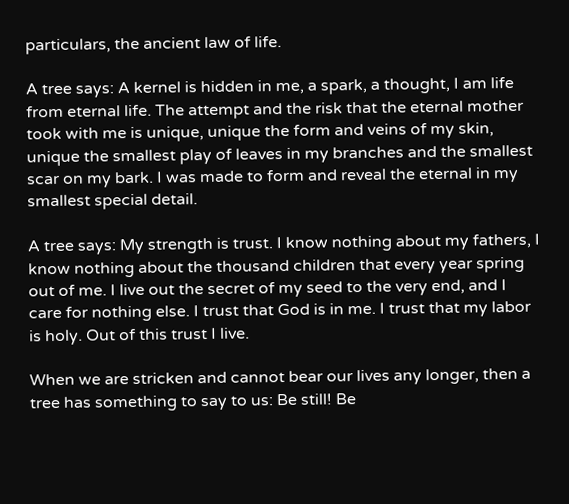particulars, the ancient law of life.

A tree says: A kernel is hidden in me, a spark, a thought, I am life from eternal life. The attempt and the risk that the eternal mother took with me is unique, unique the form and veins of my skin, unique the smallest play of leaves in my branches and the smallest scar on my bark. I was made to form and reveal the eternal in my smallest special detail.

A tree says: My strength is trust. I know nothing about my fathers, I know nothing about the thousand children that every year spring out of me. I live out the secret of my seed to the very end, and I care for nothing else. I trust that God is in me. I trust that my labor is holy. Out of this trust I live.

When we are stricken and cannot bear our lives any longer, then a tree has something to say to us: Be still! Be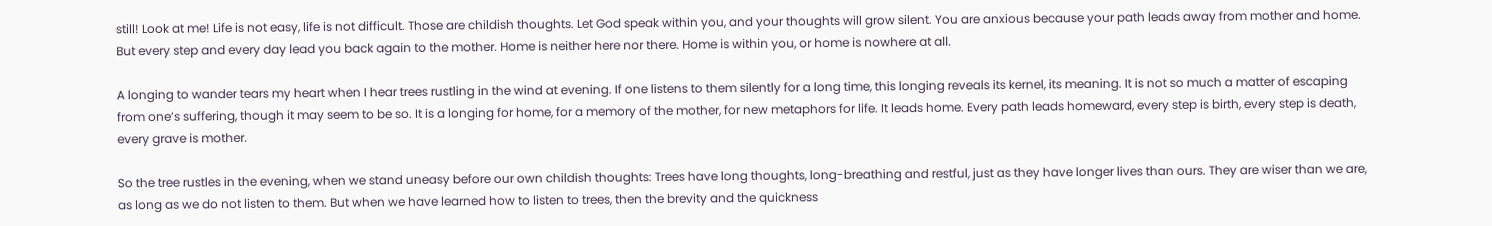still! Look at me! Life is not easy, life is not difficult. Those are childish thoughts. Let God speak within you, and your thoughts will grow silent. You are anxious because your path leads away from mother and home. But every step and every day lead you back again to the mother. Home is neither here nor there. Home is within you, or home is nowhere at all.

A longing to wander tears my heart when I hear trees rustling in the wind at evening. If one listens to them silently for a long time, this longing reveals its kernel, its meaning. It is not so much a matter of escaping from one’s suffering, though it may seem to be so. It is a longing for home, for a memory of the mother, for new metaphors for life. It leads home. Every path leads homeward, every step is birth, every step is death, every grave is mother.

So the tree rustles in the evening, when we stand uneasy before our own childish thoughts: Trees have long thoughts, long-breathing and restful, just as they have longer lives than ours. They are wiser than we are, as long as we do not listen to them. But when we have learned how to listen to trees, then the brevity and the quickness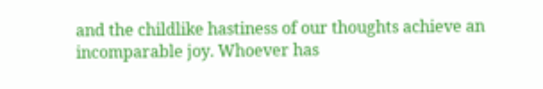and the childlike hastiness of our thoughts achieve an incomparable joy. Whoever has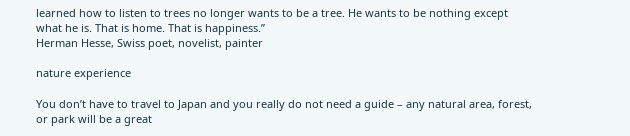learned how to listen to trees no longer wants to be a tree. He wants to be nothing except what he is. That is home. That is happiness.”
Herman Hesse, Swiss poet, novelist, painter

nature experience

You don’t have to travel to Japan and you really do not need a guide – any natural area, forest, or park will be a great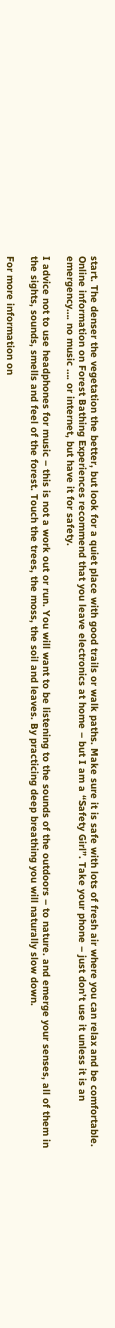start. The denser the vegetation the better, but look for a quiet place with good trails or walk paths. Make sure it is safe with lots of fresh air where you can relax and be comfortable. Online information on Forest Bathing Experiences recommend that you leave electronics at home – but I am a “Safety Girl”. Take your phone – just don’t use it unless it is an emergency…. no music …. or internet, but have it for safety.

I advice not to use headphones for music – this is not a work out or run. You will want to be listening to the sounds of the outdoors – to nature. and emerge your senses, all of them in the sights, sounds, smells and feel of the forest. Touch the trees, the moss, the soil and leaves. By practicing deep breathing you will naturally slow down.

For more information on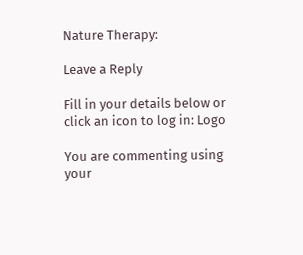Nature Therapy:

Leave a Reply

Fill in your details below or click an icon to log in: Logo

You are commenting using your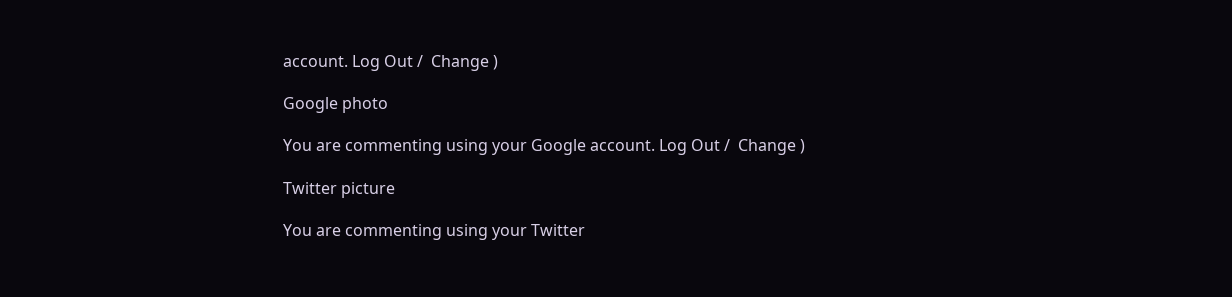account. Log Out /  Change )

Google photo

You are commenting using your Google account. Log Out /  Change )

Twitter picture

You are commenting using your Twitter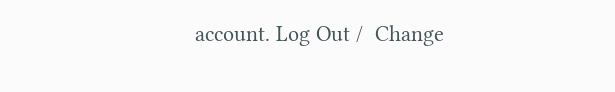account. Log Out /  Change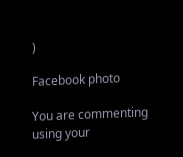)

Facebook photo

You are commenting using your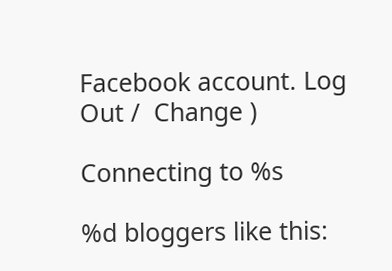Facebook account. Log Out /  Change )

Connecting to %s

%d bloggers like this: